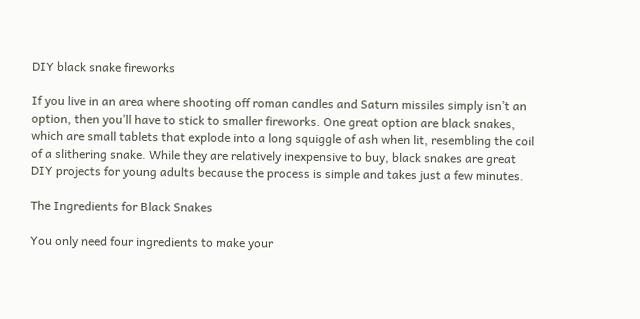DIY black snake fireworks

If you live in an area where shooting off roman candles and Saturn missiles simply isn’t an option, then you’ll have to stick to smaller fireworks. One great option are black snakes, which are small tablets that explode into a long squiggle of ash when lit, resembling the coil of a slithering snake. While they are relatively inexpensive to buy, black snakes are great DIY projects for young adults because the process is simple and takes just a few minutes.

The Ingredients for Black Snakes

You only need four ingredients to make your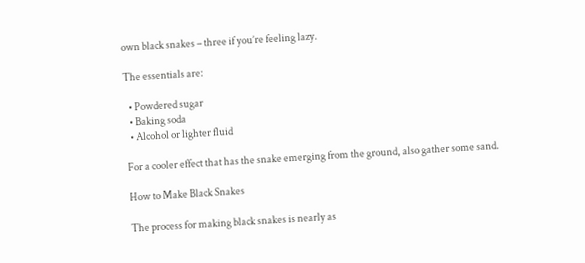own black snakes – three if you’re feeling lazy.

The essentials are:

  • Powdered sugar
  • Baking soda
  • Alcohol or lighter fluid

For a cooler effect that has the snake emerging from the ground, also gather some sand.

How to Make Black Snakes

The process for making black snakes is nearly as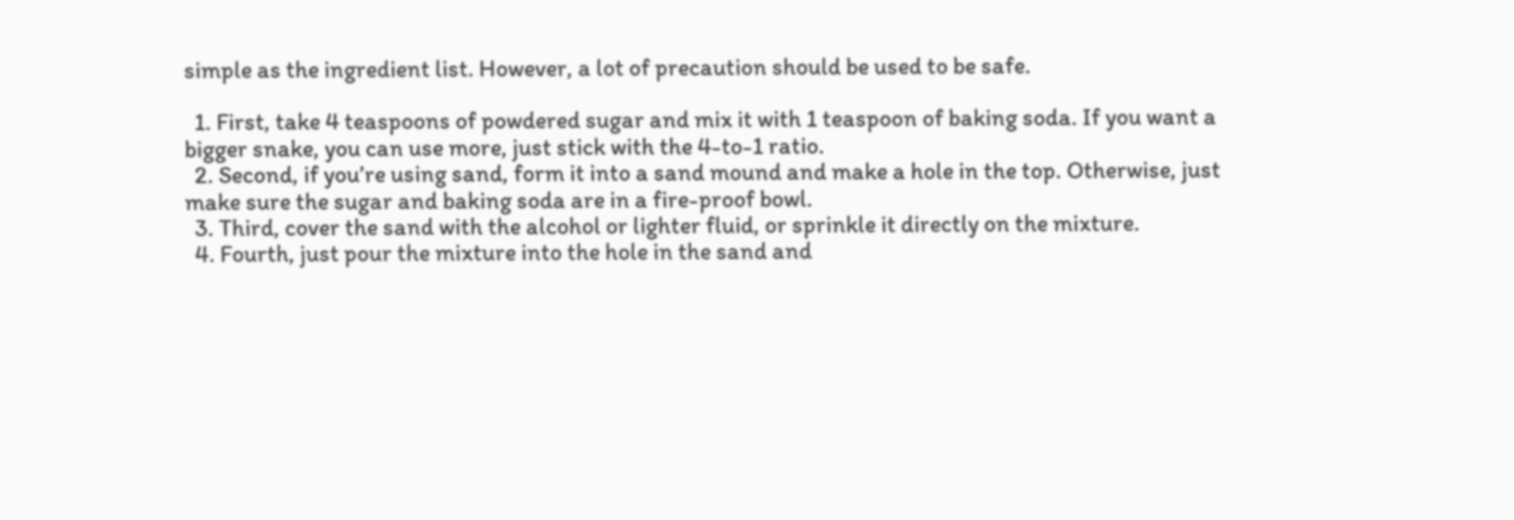simple as the ingredient list. However, a lot of precaution should be used to be safe.

  1. First, take 4 teaspoons of powdered sugar and mix it with 1 teaspoon of baking soda. If you want a bigger snake, you can use more, just stick with the 4-to-1 ratio.
  2. Second, if you’re using sand, form it into a sand mound and make a hole in the top. Otherwise, just make sure the sugar and baking soda are in a fire-proof bowl.
  3. Third, cover the sand with the alcohol or lighter fluid, or sprinkle it directly on the mixture.
  4. Fourth, just pour the mixture into the hole in the sand and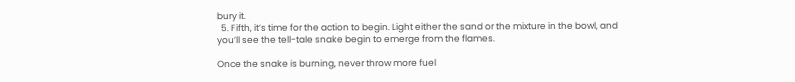bury it.
  5. Fifth, it’s time for the action to begin. Light either the sand or the mixture in the bowl, and you’ll see the tell-tale snake begin to emerge from the flames.

Once the snake is burning, never throw more fuel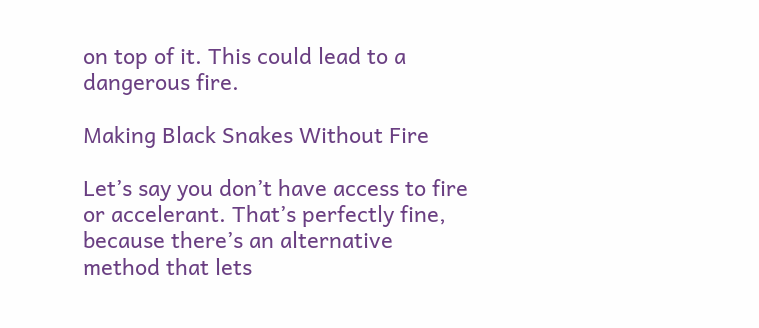on top of it. This could lead to a dangerous fire.

Making Black Snakes Without Fire

Let’s say you don’t have access to fire or accelerant. That’s perfectly fine, because there’s an alternative method that lets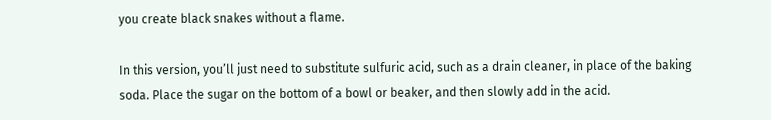you create black snakes without a flame.

In this version, you’ll just need to substitute sulfuric acid, such as a drain cleaner, in place of the baking soda. Place the sugar on the bottom of a bowl or beaker, and then slowly add in the acid.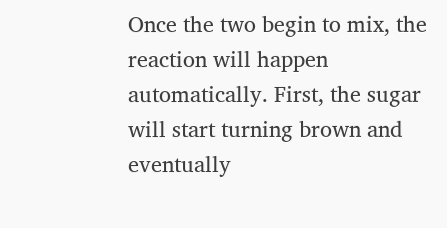Once the two begin to mix, the reaction will happen automatically. First, the sugar will start turning brown and eventually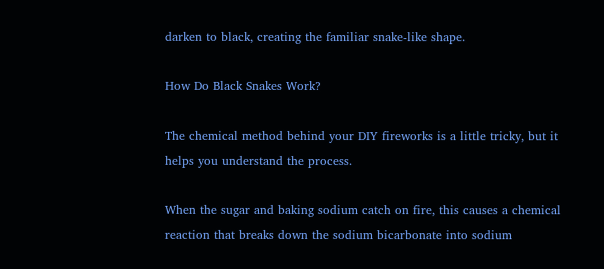darken to black, creating the familiar snake-like shape.

How Do Black Snakes Work?

The chemical method behind your DIY fireworks is a little tricky, but it helps you understand the process.

When the sugar and baking sodium catch on fire, this causes a chemical reaction that breaks down the sodium bicarbonate into sodium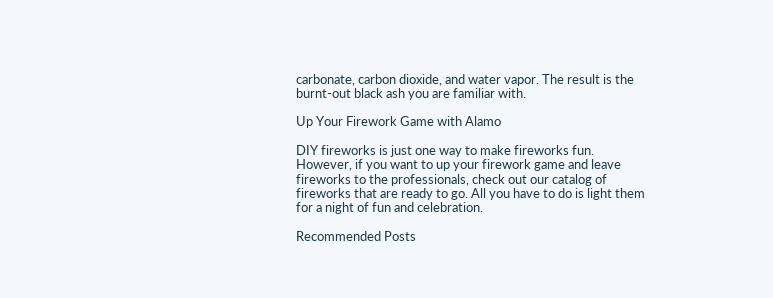carbonate, carbon dioxide, and water vapor. The result is the burnt-out black ash you are familiar with.

Up Your Firework Game with Alamo

DIY fireworks is just one way to make fireworks fun. However, if you want to up your firework game and leave fireworks to the professionals, check out our catalog of fireworks that are ready to go. All you have to do is light them for a night of fun and celebration.

Recommended Posts